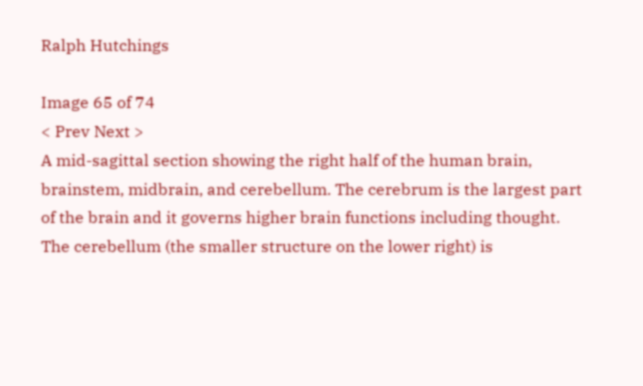Ralph Hutchings

Image 65 of 74
< Prev Next >
A mid-sagittal section showing the right half of the human brain, brainstem, midbrain, and cerebellum. The cerebrum is the largest part of the brain and it governs higher brain functions including thought. The cerebellum (the smaller structure on the lower right) is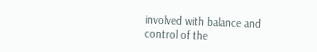involved with balance and control of the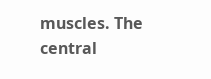muscles. The central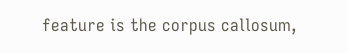feature is the corpus callosum,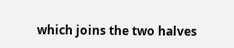which joins the two halves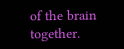of the brain together.